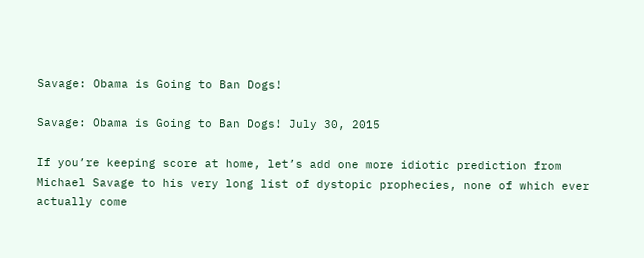Savage: Obama is Going to Ban Dogs!

Savage: Obama is Going to Ban Dogs! July 30, 2015

If you’re keeping score at home, let’s add one more idiotic prediction from Michael Savage to his very long list of dystopic prophecies, none of which ever actually come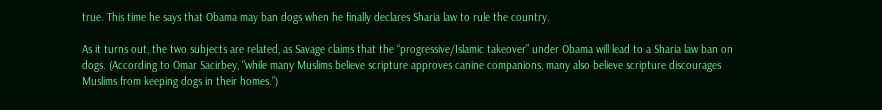true. This time he says that Obama may ban dogs when he finally declares Sharia law to rule the country.

As it turns out, the two subjects are related, as Savage claims that the “progressive/Islamic takeover” under Obama will lead to a Sharia law ban on dogs. (According to Omar Sacirbey, “while many Muslims believe scripture approves canine companions, many also believe scripture discourages Muslims from keeping dogs in their homes.”)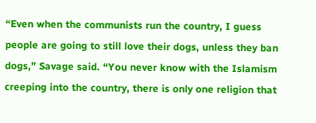“Even when the communists run the country, I guess people are going to still love their dogs, unless they ban dogs,” Savage said. “You never know with the Islamism creeping into the country, there is only one religion that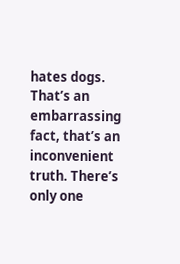hates dogs. That’s an embarrassing fact, that’s an inconvenient truth. There’s only one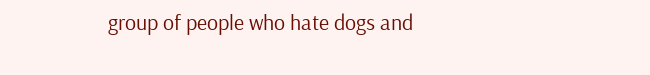group of people who hate dogs and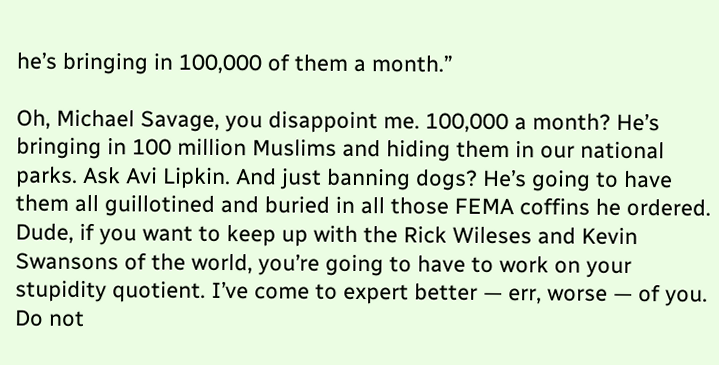he’s bringing in 100,000 of them a month.”

Oh, Michael Savage, you disappoint me. 100,000 a month? He’s bringing in 100 million Muslims and hiding them in our national parks. Ask Avi Lipkin. And just banning dogs? He’s going to have them all guillotined and buried in all those FEMA coffins he ordered. Dude, if you want to keep up with the Rick Wileses and Kevin Swansons of the world, you’re going to have to work on your stupidity quotient. I’ve come to expert better — err, worse — of you. Do not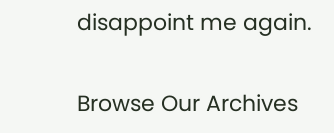disappoint me again.

Browse Our Archives